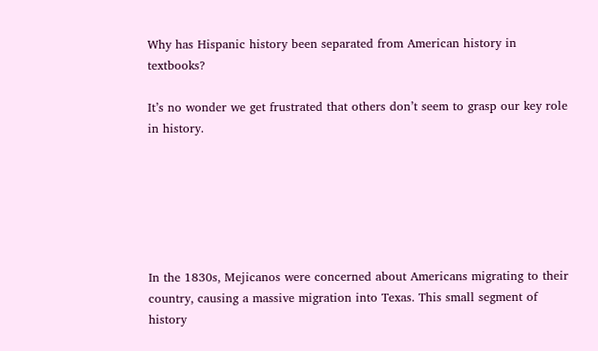Why has Hispanic history been separated from American history in textbooks?

It’s no wonder we get frustrated that others don’t seem to grasp our key role in history.






In the 1830s, Mejicanos were concerned about Americans migrating to their country, causing a massive migration into Texas. This small segment of history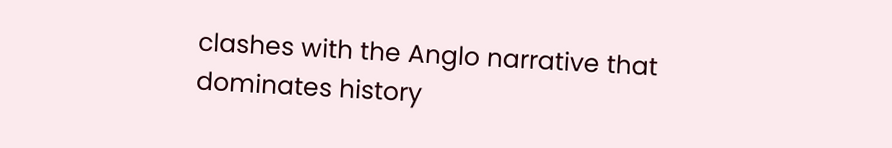clashes with the Anglo narrative that dominates history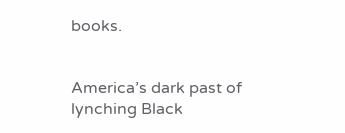books.


America’s dark past of lynching Black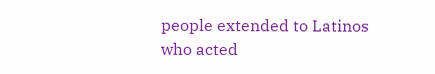people extended to Latinos who acted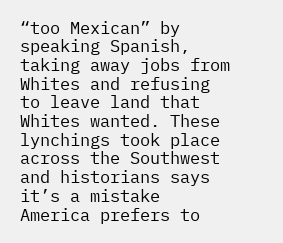“too Mexican” by speaking Spanish, taking away jobs from Whites and refusing to leave land that Whites wanted. These lynchings took place across the Southwest and historians says it’s a mistake America prefers to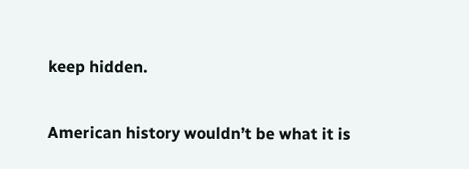keep hidden.


American history wouldn’t be what it is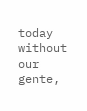today without our gente,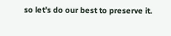so let’s do our best to preserve it.